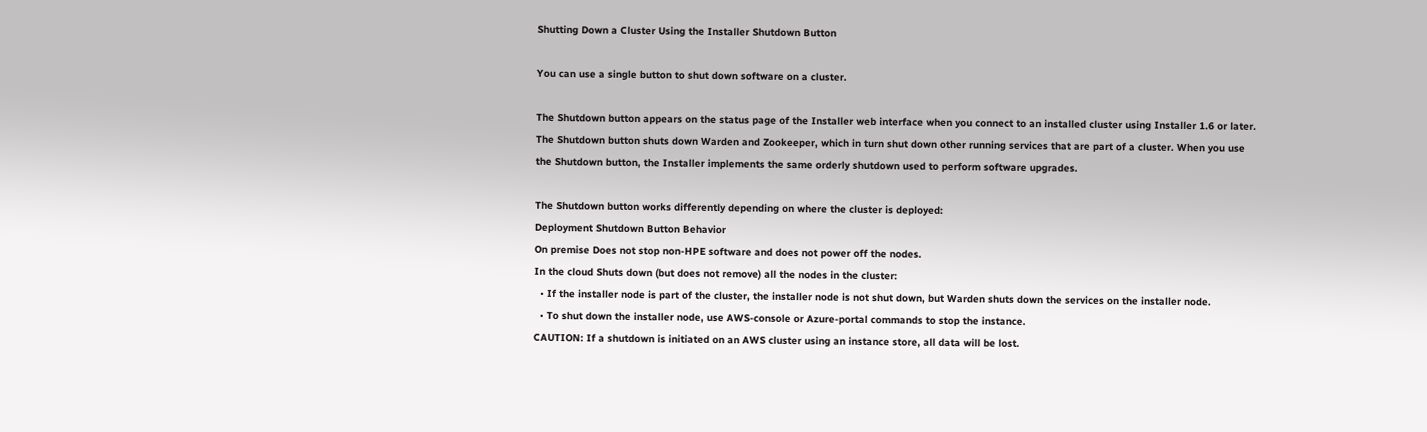Shutting Down a Cluster Using the Installer Shutdown Button

You can use a single button to shut down software on a cluster.

The Shutdown button appears on the status page of the Installer web interface when you connect to an installed cluster using Installer 1.6 or later. The Shutdown button shuts down Warden and Zookeeper, which in turn shut down other running services that are part of a cluster. When you use the Shutdown button, the Installer implements the same orderly shutdown used to perform software upgrades.

The Shutdown button works differently depending on where the cluster is deployed:
Deployment Shutdown Button Behavior
On premise Does not stop non-HPE software and does not power off the nodes.
In the cloud Shuts down (but does not remove) all the nodes in the cluster:
  • If the installer node is part of the cluster, the installer node is not shut down, but Warden shuts down the services on the installer node.
  • To shut down the installer node, use AWS-console or Azure-portal commands to stop the instance.
CAUTION: If a shutdown is initiated on an AWS cluster using an instance store, all data will be lost.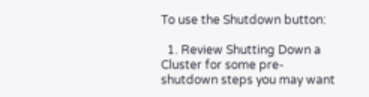To use the Shutdown button:

  1. Review Shutting Down a Cluster for some pre-shutdown steps you may want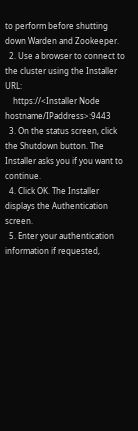to perform before shutting down Warden and Zookeeper.
  2. Use a browser to connect to the cluster using the Installer URL:
    https://<Installer Node hostname/IPaddress>:9443
  3. On the status screen, click the Shutdown button. The Installer asks you if you want to continue.
  4. Click OK. The Installer displays the Authentication screen.
  5. Enter your authentication information if requested,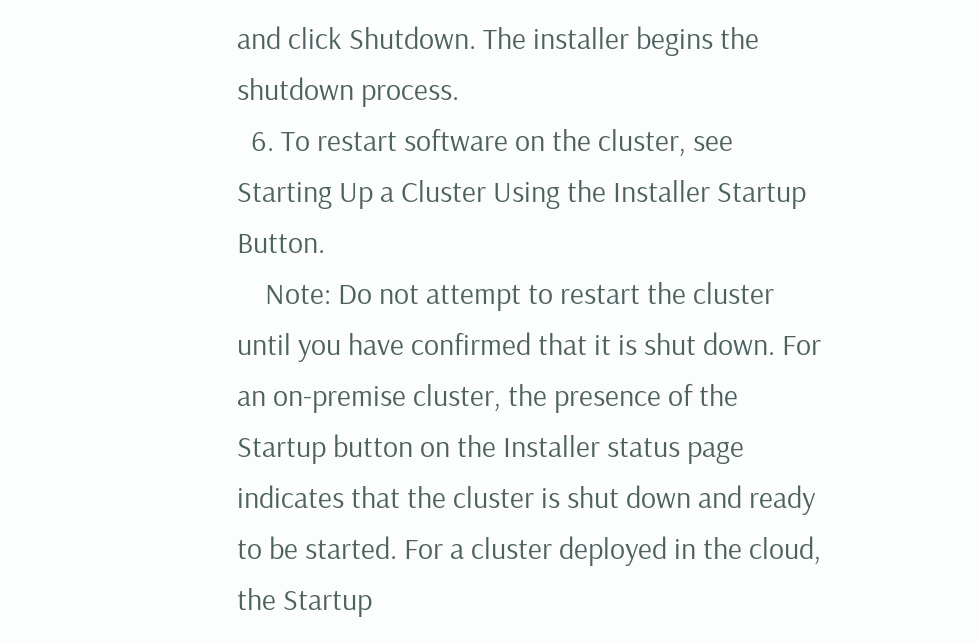and click Shutdown. The installer begins the shutdown process.
  6. To restart software on the cluster, see Starting Up a Cluster Using the Installer Startup Button.
    Note: Do not attempt to restart the cluster until you have confirmed that it is shut down. For an on-premise cluster, the presence of the Startup button on the Installer status page indicates that the cluster is shut down and ready to be started. For a cluster deployed in the cloud, the Startup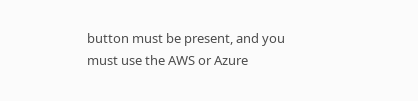button must be present, and you must use the AWS or Azure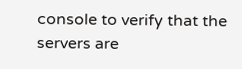console to verify that the servers are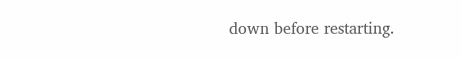down before restarting.